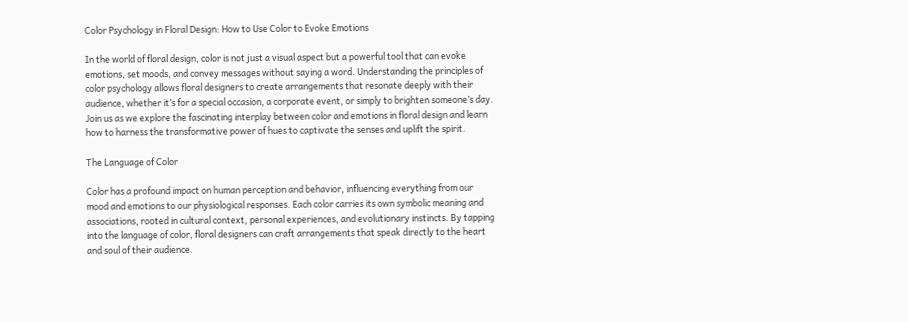Color Psychology in Floral Design: How to Use Color to Evoke Emotions

In the world of floral design, color is not just a visual aspect but a powerful tool that can evoke emotions, set moods, and convey messages without saying a word. Understanding the principles of color psychology allows floral designers to create arrangements that resonate deeply with their audience, whether it’s for a special occasion, a corporate event, or simply to brighten someone’s day. Join us as we explore the fascinating interplay between color and emotions in floral design and learn how to harness the transformative power of hues to captivate the senses and uplift the spirit.

The Language of Color

Color has a profound impact on human perception and behavior, influencing everything from our mood and emotions to our physiological responses. Each color carries its own symbolic meaning and associations, rooted in cultural context, personal experiences, and evolutionary instincts. By tapping into the language of color, floral designers can craft arrangements that speak directly to the heart and soul of their audience.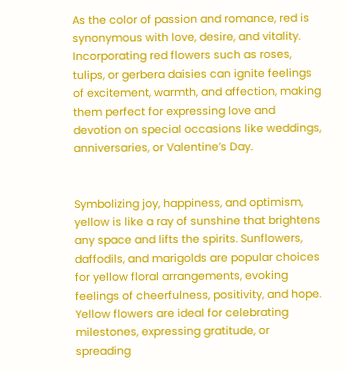As the color of passion and romance, red is synonymous with love, desire, and vitality. Incorporating red flowers such as roses, tulips, or gerbera daisies can ignite feelings of excitement, warmth, and affection, making them perfect for expressing love and devotion on special occasions like weddings, anniversaries, or Valentine’s Day.


Symbolizing joy, happiness, and optimism, yellow is like a ray of sunshine that brightens any space and lifts the spirits. Sunflowers, daffodils, and marigolds are popular choices for yellow floral arrangements, evoking feelings of cheerfulness, positivity, and hope. Yellow flowers are ideal for celebrating milestones, expressing gratitude, or spreading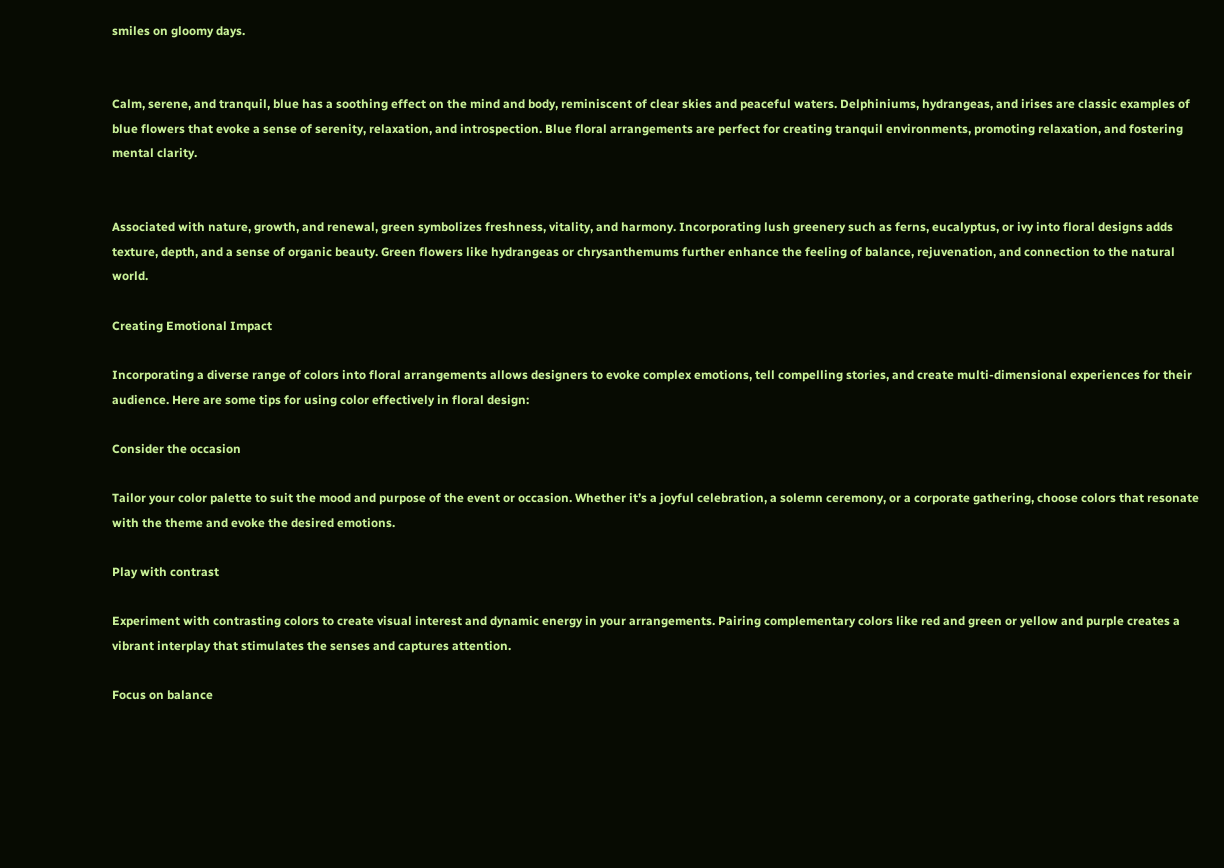smiles on gloomy days.


Calm, serene, and tranquil, blue has a soothing effect on the mind and body, reminiscent of clear skies and peaceful waters. Delphiniums, hydrangeas, and irises are classic examples of blue flowers that evoke a sense of serenity, relaxation, and introspection. Blue floral arrangements are perfect for creating tranquil environments, promoting relaxation, and fostering mental clarity.


Associated with nature, growth, and renewal, green symbolizes freshness, vitality, and harmony. Incorporating lush greenery such as ferns, eucalyptus, or ivy into floral designs adds texture, depth, and a sense of organic beauty. Green flowers like hydrangeas or chrysanthemums further enhance the feeling of balance, rejuvenation, and connection to the natural world.

Creating Emotional Impact

Incorporating a diverse range of colors into floral arrangements allows designers to evoke complex emotions, tell compelling stories, and create multi-dimensional experiences for their audience. Here are some tips for using color effectively in floral design:

Consider the occasion

Tailor your color palette to suit the mood and purpose of the event or occasion. Whether it’s a joyful celebration, a solemn ceremony, or a corporate gathering, choose colors that resonate with the theme and evoke the desired emotions.

Play with contrast

Experiment with contrasting colors to create visual interest and dynamic energy in your arrangements. Pairing complementary colors like red and green or yellow and purple creates a vibrant interplay that stimulates the senses and captures attention.

Focus on balance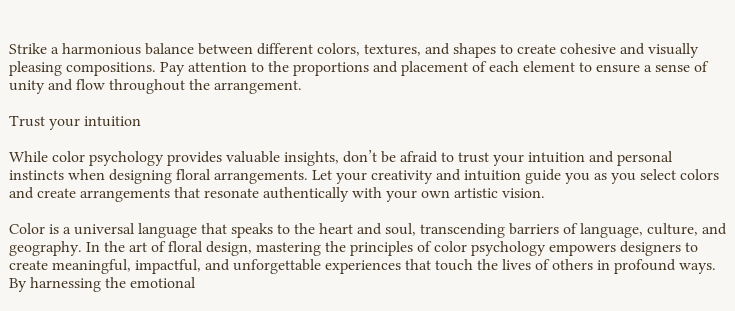Strike a harmonious balance between different colors, textures, and shapes to create cohesive and visually pleasing compositions. Pay attention to the proportions and placement of each element to ensure a sense of unity and flow throughout the arrangement.

Trust your intuition

While color psychology provides valuable insights, don’t be afraid to trust your intuition and personal instincts when designing floral arrangements. Let your creativity and intuition guide you as you select colors and create arrangements that resonate authentically with your own artistic vision.

Color is a universal language that speaks to the heart and soul, transcending barriers of language, culture, and geography. In the art of floral design, mastering the principles of color psychology empowers designers to create meaningful, impactful, and unforgettable experiences that touch the lives of others in profound ways. By harnessing the emotional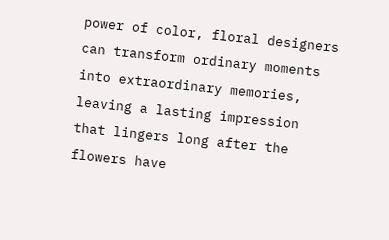power of color, floral designers can transform ordinary moments into extraordinary memories, leaving a lasting impression that lingers long after the flowers have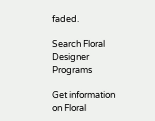faded.

Search Floral Designer Programs

Get information on Floral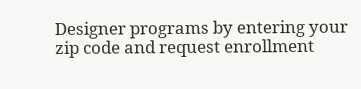Designer programs by entering your zip code and request enrollment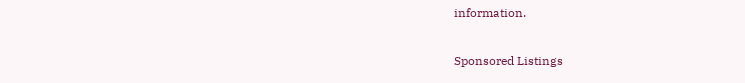information.

Sponsored Listings